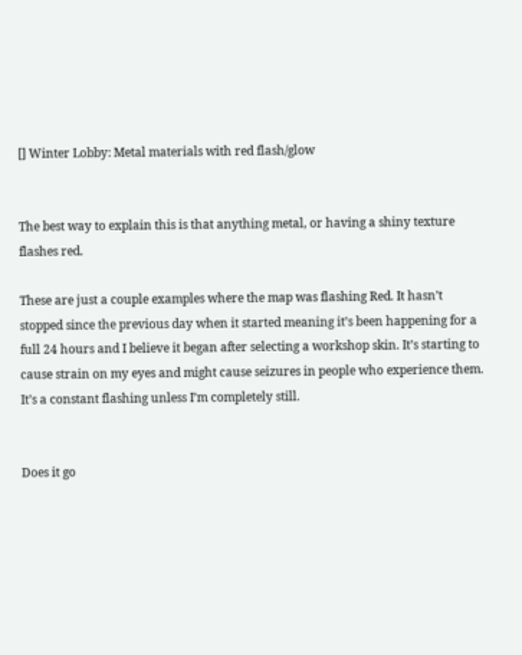[] Winter Lobby: Metal materials with red flash/glow


The best way to explain this is that anything metal, or having a shiny texture flashes red.

These are just a couple examples where the map was flashing Red. It hasn’t stopped since the previous day when it started meaning it’s been happening for a full 24 hours and I believe it began after selecting a workshop skin. It’s starting to cause strain on my eyes and might cause seizures in people who experience them. It’s a constant flashing unless I’m completely still.


Does it go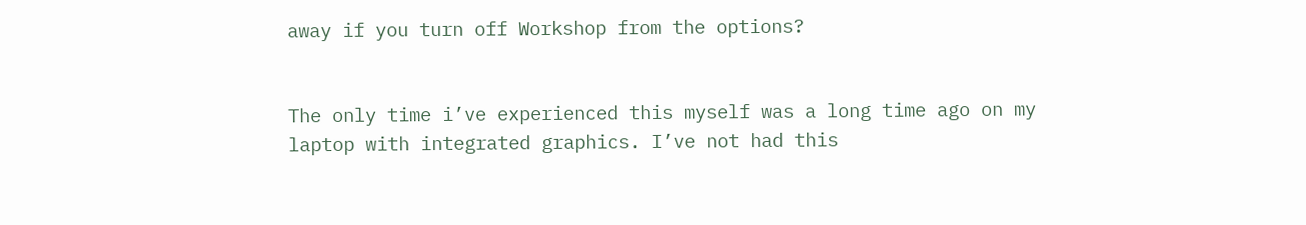away if you turn off Workshop from the options?


The only time i’ve experienced this myself was a long time ago on my laptop with integrated graphics. I’ve not had this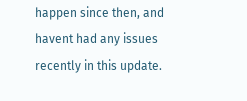happen since then, and havent had any issues recently in this update.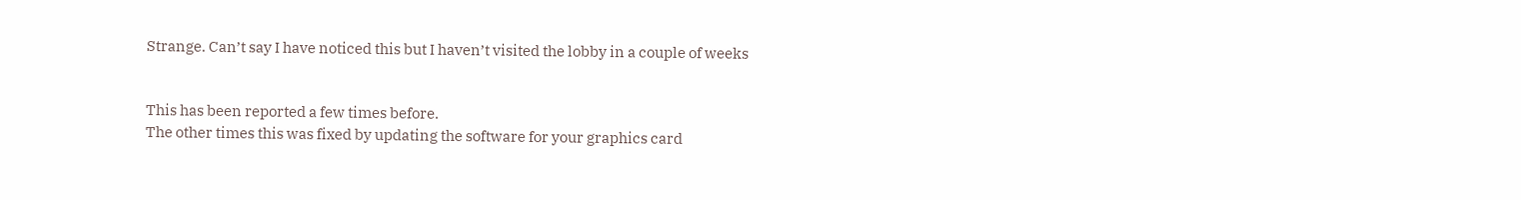Strange. Can’t say I have noticed this but I haven’t visited the lobby in a couple of weeks


This has been reported a few times before.
The other times this was fixed by updating the software for your graphics card